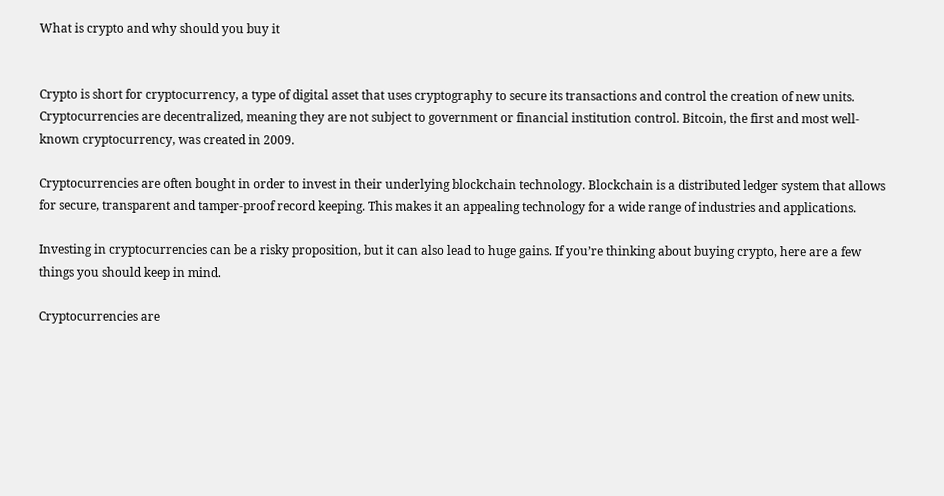What is crypto and why should you buy it


Crypto is short for cryptocurrency, a type of digital asset that uses cryptography to secure its transactions and control the creation of new units. Cryptocurrencies are decentralized, meaning they are not subject to government or financial institution control. Bitcoin, the first and most well-known cryptocurrency, was created in 2009.

Cryptocurrencies are often bought in order to invest in their underlying blockchain technology. Blockchain is a distributed ledger system that allows for secure, transparent and tamper-proof record keeping. This makes it an appealing technology for a wide range of industries and applications.

Investing in cryptocurrencies can be a risky proposition, but it can also lead to huge gains. If you’re thinking about buying crypto, here are a few things you should keep in mind.

Cryptocurrencies are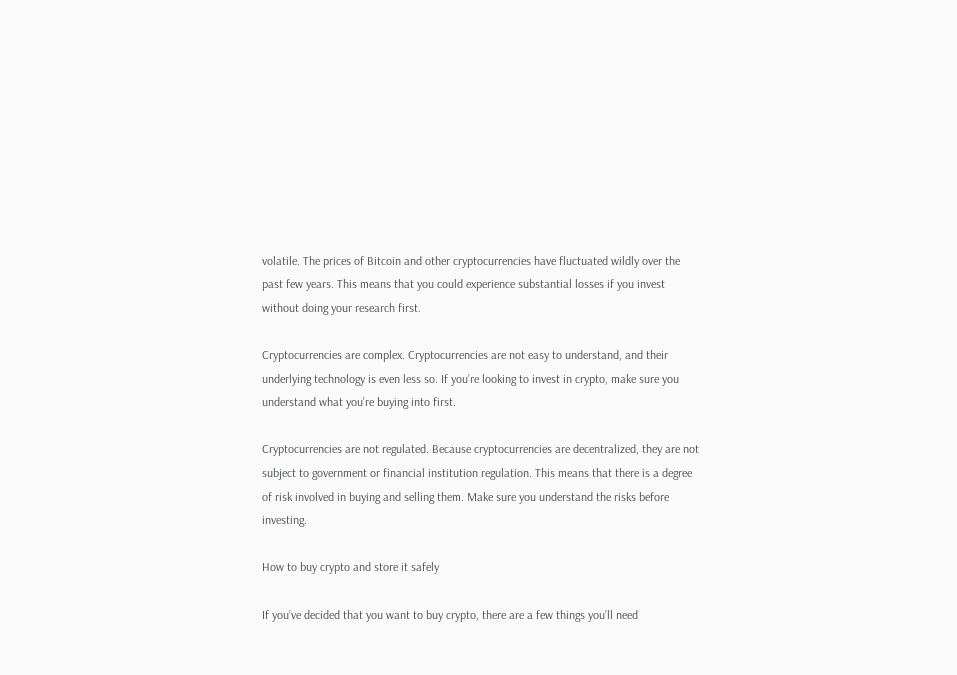volatile. The prices of Bitcoin and other cryptocurrencies have fluctuated wildly over the past few years. This means that you could experience substantial losses if you invest without doing your research first.

Cryptocurrencies are complex. Cryptocurrencies are not easy to understand, and their underlying technology is even less so. If you’re looking to invest in crypto, make sure you understand what you’re buying into first.

Cryptocurrencies are not regulated. Because cryptocurrencies are decentralized, they are not subject to government or financial institution regulation. This means that there is a degree of risk involved in buying and selling them. Make sure you understand the risks before investing.

How to buy crypto and store it safely

If you’ve decided that you want to buy crypto, there are a few things you’ll need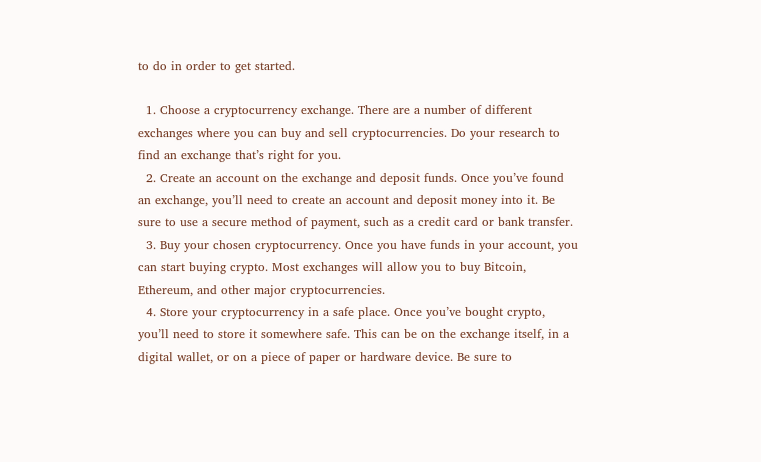to do in order to get started.

  1. Choose a cryptocurrency exchange. There are a number of different exchanges where you can buy and sell cryptocurrencies. Do your research to find an exchange that’s right for you.
  2. Create an account on the exchange and deposit funds. Once you’ve found an exchange, you’ll need to create an account and deposit money into it. Be sure to use a secure method of payment, such as a credit card or bank transfer.
  3. Buy your chosen cryptocurrency. Once you have funds in your account, you can start buying crypto. Most exchanges will allow you to buy Bitcoin, Ethereum, and other major cryptocurrencies.
  4. Store your cryptocurrency in a safe place. Once you’ve bought crypto, you’ll need to store it somewhere safe. This can be on the exchange itself, in a digital wallet, or on a piece of paper or hardware device. Be sure to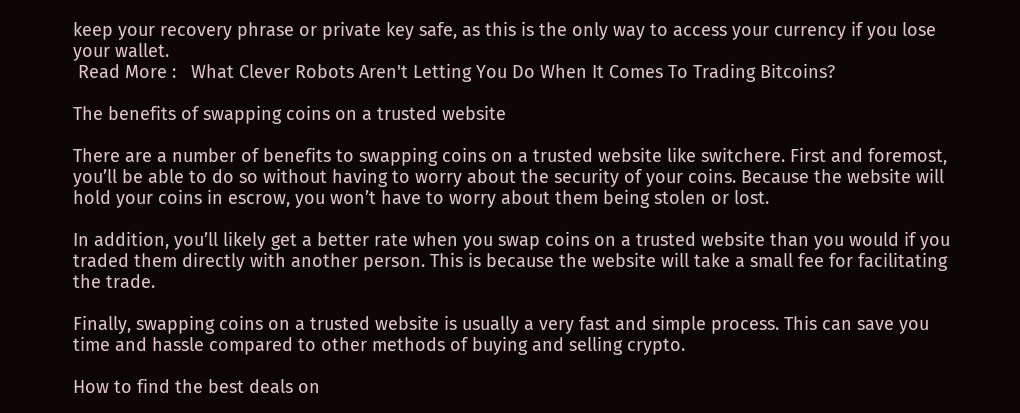keep your recovery phrase or private key safe, as this is the only way to access your currency if you lose your wallet.
 Read More :   What Clever Robots Aren't Letting You Do When It Comes To Trading Bitcoins?

The benefits of swapping coins on a trusted website

There are a number of benefits to swapping coins on a trusted website like switchere. First and foremost, you’ll be able to do so without having to worry about the security of your coins. Because the website will hold your coins in escrow, you won’t have to worry about them being stolen or lost.

In addition, you’ll likely get a better rate when you swap coins on a trusted website than you would if you traded them directly with another person. This is because the website will take a small fee for facilitating the trade.

Finally, swapping coins on a trusted website is usually a very fast and simple process. This can save you time and hassle compared to other methods of buying and selling crypto.

How to find the best deals on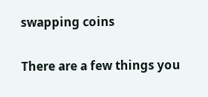swapping coins

There are a few things you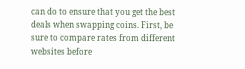can do to ensure that you get the best deals when swapping coins. First, be sure to compare rates from different websites before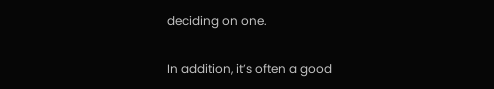deciding on one.

In addition, it’s often a good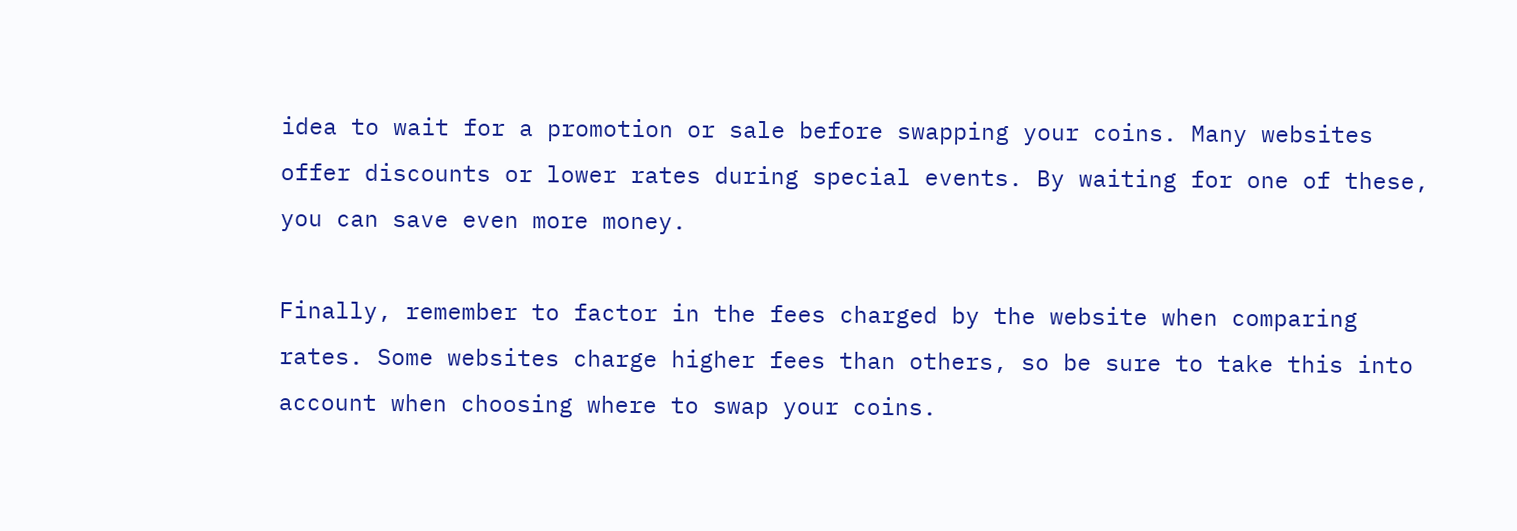idea to wait for a promotion or sale before swapping your coins. Many websites offer discounts or lower rates during special events. By waiting for one of these, you can save even more money.

Finally, remember to factor in the fees charged by the website when comparing rates. Some websites charge higher fees than others, so be sure to take this into account when choosing where to swap your coins.